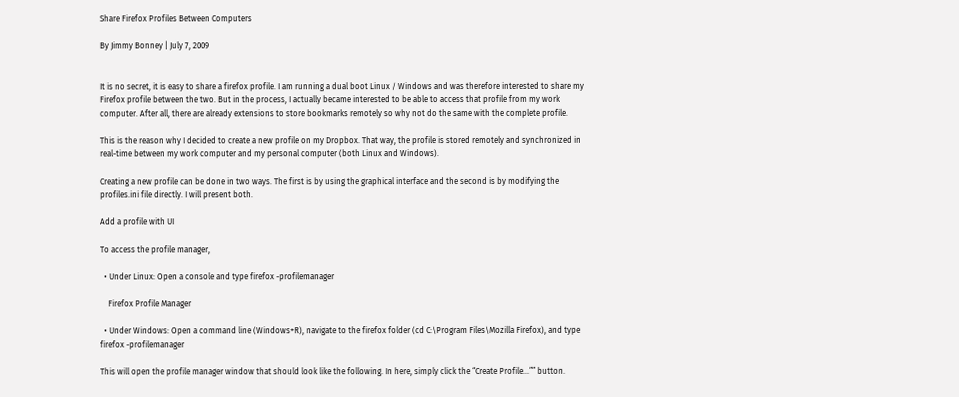Share Firefox Profiles Between Computers

By Jimmy Bonney | July 7, 2009


It is no secret, it is easy to share a firefox profile. I am running a dual boot Linux / Windows and was therefore interested to share my Firefox profile between the two. But in the process, I actually became interested to be able to access that profile from my work computer. After all, there are already extensions to store bookmarks remotely so why not do the same with the complete profile.

This is the reason why I decided to create a new profile on my Dropbox. That way, the profile is stored remotely and synchronized in real-time between my work computer and my personal computer (both Linux and Windows).

Creating a new profile can be done in two ways. The first is by using the graphical interface and the second is by modifying the profiles.ini file directly. I will present both.

Add a profile with UI

To access the profile manager,

  • Under Linux: Open a console and type firefox -profilemanager

    Firefox Profile Manager

  • Under Windows: Open a command line (Windows+R), navigate to the firefox folder (cd C:\Program Files\Mozilla Firefox), and type firefox -profilemanager

This will open the profile manager window that should look like the following. In here, simply click the “Create Profile…”” button.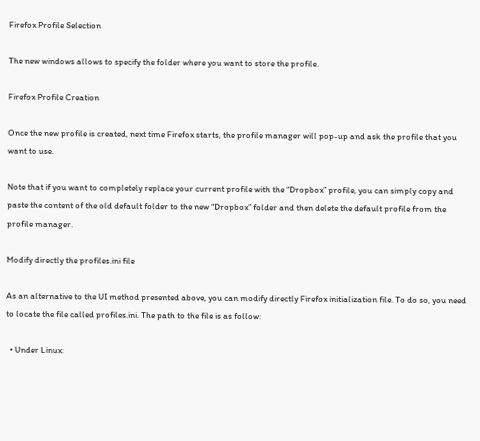Firefox Profile Selection

The new windows allows to specify the folder where you want to store the profile.

Firefox Profile Creation

Once the new profile is created, next time Firefox starts, the profile manager will pop-up and ask the profile that you want to use.

Note that if you want to completely replace your current profile with the “Dropbox” profile, you can simply copy and paste the content of the old default folder to the new “Dropbox” folder and then delete the default profile from the profile manager.

Modify directly the profiles.ini file

As an alternative to the UI method presented above, you can modify directly Firefox initialization file. To do so, you need to locate the file called profiles.ini. The path to the file is as follow:

  • Under Linux: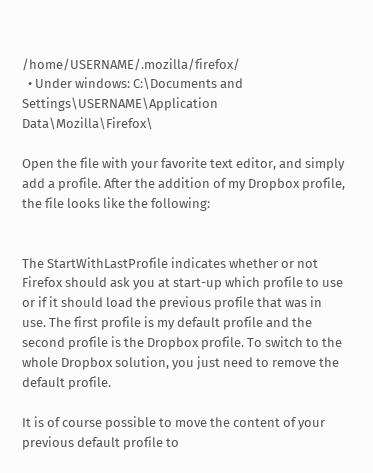/home/USERNAME/.mozilla/firefox/
  • Under windows: C:\Documents and Settings\USERNAME\Application Data\Mozilla\Firefox\

Open the file with your favorite text editor, and simply add a profile. After the addition of my Dropbox profile, the file looks like the following:


The StartWithLastProfile indicates whether or not Firefox should ask you at start-up which profile to use or if it should load the previous profile that was in use. The first profile is my default profile and the second profile is the Dropbox profile. To switch to the whole Dropbox solution, you just need to remove the default profile.

It is of course possible to move the content of your previous default profile to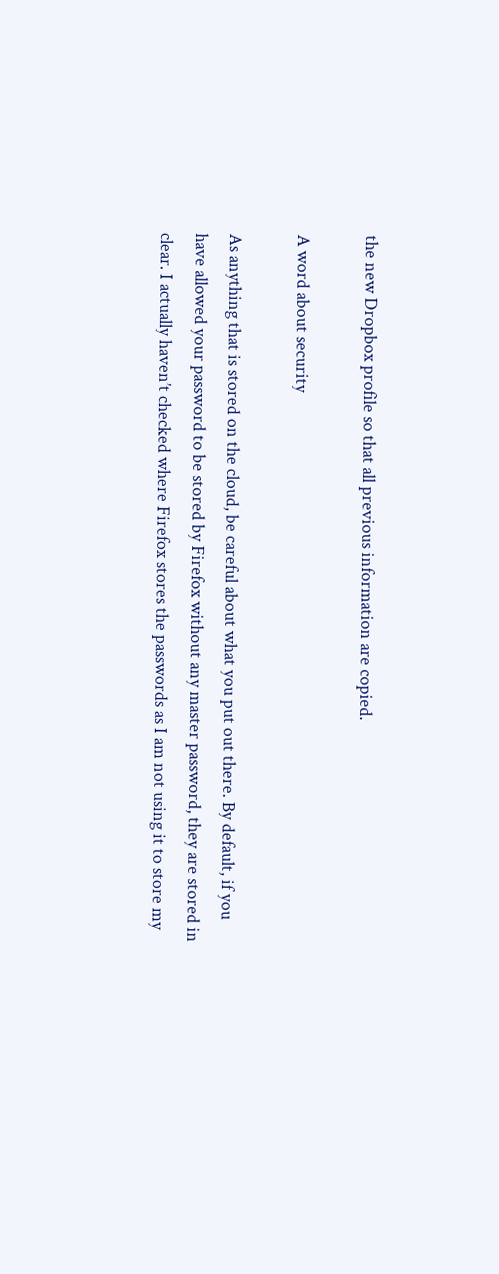the new Dropbox profile so that all previous information are copied.

A word about security

As anything that is stored on the cloud, be careful about what you put out there. By default, if you have allowed your password to be stored by Firefox without any master password, they are stored in clear. I actually haven’t checked where Firefox stores the passwords as I am not using it to store my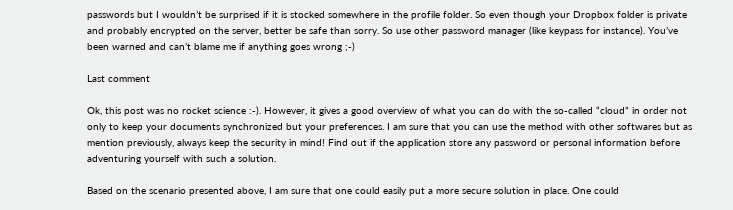passwords but I wouldn’t be surprised if it is stocked somewhere in the profile folder. So even though your Dropbox folder is private and probably encrypted on the server, better be safe than sorry. So use other password manager (like keypass for instance). You’ve been warned and can’t blame me if anything goes wrong ;-)

Last comment

Ok, this post was no rocket science :-). However, it gives a good overview of what you can do with the so-called “cloud” in order not only to keep your documents synchronized but your preferences. I am sure that you can use the method with other softwares but as mention previously, always keep the security in mind! Find out if the application store any password or personal information before adventuring yourself with such a solution.

Based on the scenario presented above, I am sure that one could easily put a more secure solution in place. One could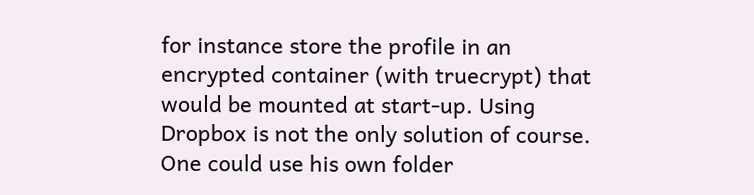for instance store the profile in an encrypted container (with truecrypt) that would be mounted at start-up. Using Dropbox is not the only solution of course. One could use his own folder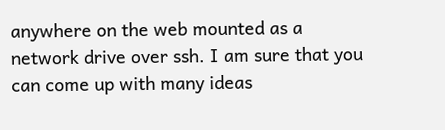anywhere on the web mounted as a network drive over ssh. I am sure that you can come up with many ideas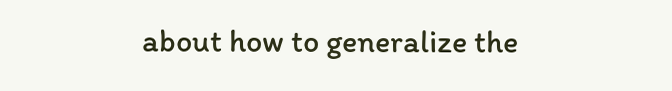about how to generalize the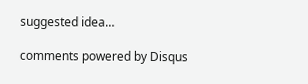suggested idea…

comments powered by Disqus